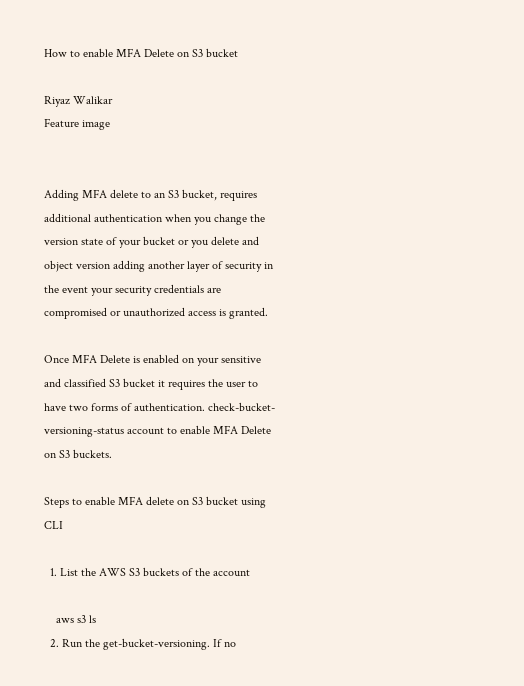How to enable MFA Delete on S3 bucket

Riyaz Walikar
Feature image


Adding MFA delete to an S3 bucket, requires additional authentication when you change the version state of your bucket or you delete and object version adding another layer of security in the event your security credentials are compromised or unauthorized access is granted.

Once MFA Delete is enabled on your sensitive and classified S3 bucket it requires the user to have two forms of authentication. check-bucket-versioning-status account to enable MFA Delete on S3 buckets.

Steps to enable MFA delete on S3 bucket using CLI

  1. List the AWS S3 buckets of the account

    aws s3 ls
  2. Run the get-bucket-versioning. If no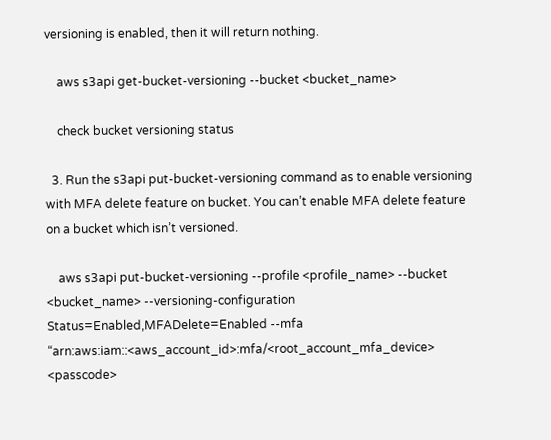versioning is enabled, then it will return nothing.

    aws s3api get-bucket-versioning --bucket <bucket_name>

    check bucket versioning status

  3. Run the s3api put-bucket-versioning command as to enable versioning with MFA delete feature on bucket. You can’t enable MFA delete feature on a bucket which isn’t versioned.

    aws s3api put-bucket-versioning --profile <profile_name> --bucket <bucket_name> --versioning-configuration Status=Enabled,MFADelete=Enabled --mfa “arn:aws:iam::<aws_account_id>:mfa/<root_account_mfa_device> <passcode>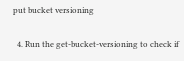put bucket versioning

  4. Run the get-bucket-versioning to check if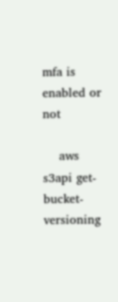mfa is enabled or not

    aws s3api get-bucket-versioning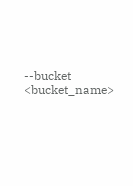--bucket <bucket_name>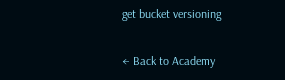get bucket versioning

← Back to Academy